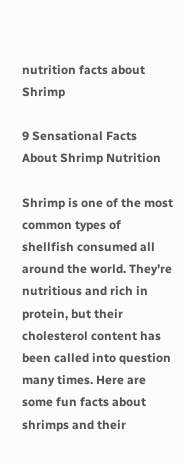nutrition facts about Shrimp

9 Sensational Facts About Shrimp Nutrition

Shrimp is one of the most common types of shellfish consumed all around the world. They’re nutritious and rich in protein, but their cholesterol content has been called into question many times. Here are some fun facts about shrimps and their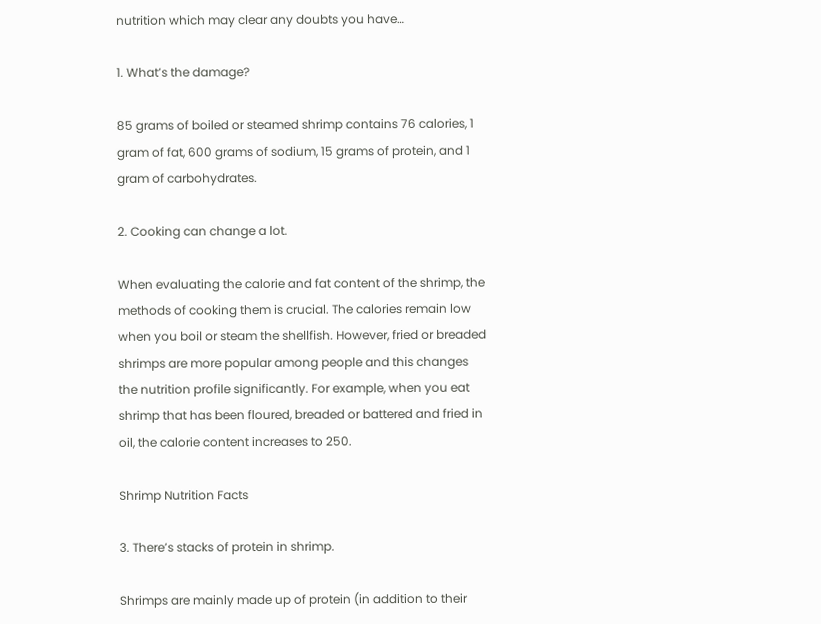nutrition which may clear any doubts you have…

1. What’s the damage?

85 grams of boiled or steamed shrimp contains 76 calories, 1 gram of fat, 600 grams of sodium, 15 grams of protein, and 1 gram of carbohydrates.

2. Cooking can change a lot.

When evaluating the calorie and fat content of the shrimp, the methods of cooking them is crucial. The calories remain low when you boil or steam the shellfish. However, fried or breaded shrimps are more popular among people and this changes the nutrition profile significantly. For example, when you eat shrimp that has been floured, breaded or battered and fried in oil, the calorie content increases to 250.

Shrimp Nutrition Facts

3. There’s stacks of protein in shrimp.

Shrimps are mainly made up of protein (in addition to their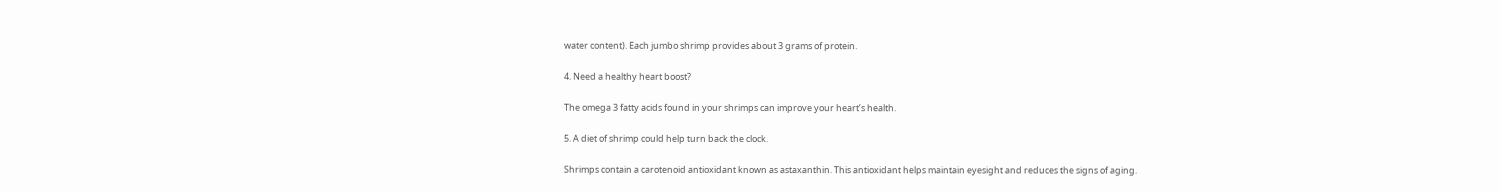water content). Each jumbo shrimp provides about 3 grams of protein.

4. Need a healthy heart boost?

The omega 3 fatty acids found in your shrimps can improve your heart’s health.

5. A diet of shrimp could help turn back the clock.

Shrimps contain a carotenoid antioxidant known as astaxanthin. This antioxidant helps maintain eyesight and reduces the signs of aging.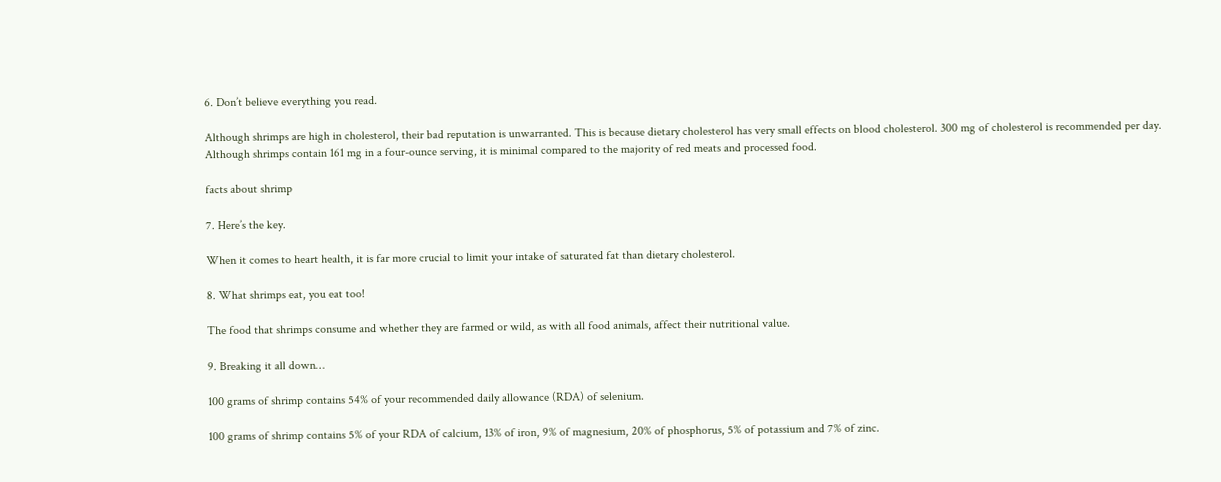6. Don’t believe everything you read.

Although shrimps are high in cholesterol, their bad reputation is unwarranted. This is because dietary cholesterol has very small effects on blood cholesterol. 300 mg of cholesterol is recommended per day. Although shrimps contain 161 mg in a four-ounce serving, it is minimal compared to the majority of red meats and processed food.

facts about shrimp

7. Here’s the key.

When it comes to heart health, it is far more crucial to limit your intake of saturated fat than dietary cholesterol.

8. What shrimps eat, you eat too!

The food that shrimps consume and whether they are farmed or wild, as with all food animals, affect their nutritional value.

9. Breaking it all down…

100 grams of shrimp contains 54% of your recommended daily allowance (RDA) of selenium.

100 grams of shrimp contains 5% of your RDA of calcium, 13% of iron, 9% of magnesium, 20% of phosphorus, 5% of potassium and 7% of zinc.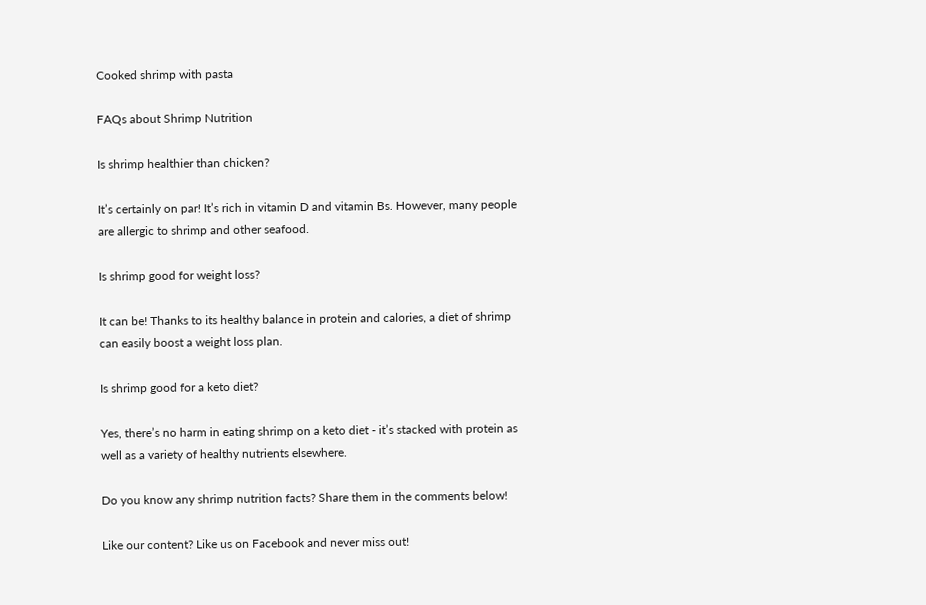Cooked shrimp with pasta

FAQs about Shrimp Nutrition

Is shrimp healthier than chicken?

It’s certainly on par! It’s rich in vitamin D and vitamin Bs. However, many people are allergic to shrimp and other seafood.

Is shrimp good for weight loss?

It can be! Thanks to its healthy balance in protein and calories, a diet of shrimp can easily boost a weight loss plan.

Is shrimp good for a keto diet?

Yes, there’s no harm in eating shrimp on a keto diet - it’s stacked with protein as well as a variety of healthy nutrients elsewhere.

Do you know any shrimp nutrition facts? Share them in the comments below!

Like our content? Like us on Facebook and never miss out!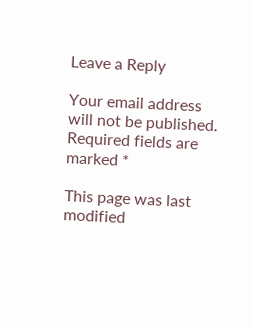Leave a Reply

Your email address will not be published. Required fields are marked *

This page was last modified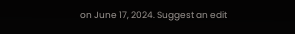on June 17, 2024. Suggest an edit